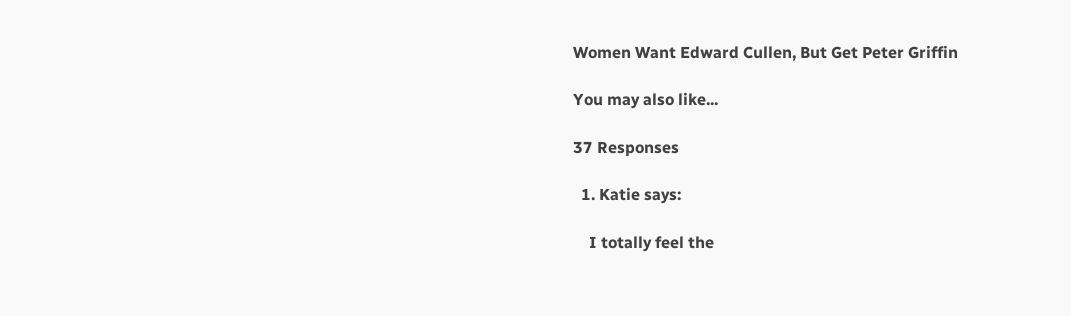Women Want Edward Cullen, But Get Peter Griffin

You may also like...

37 Responses

  1. Katie says:

    I totally feel the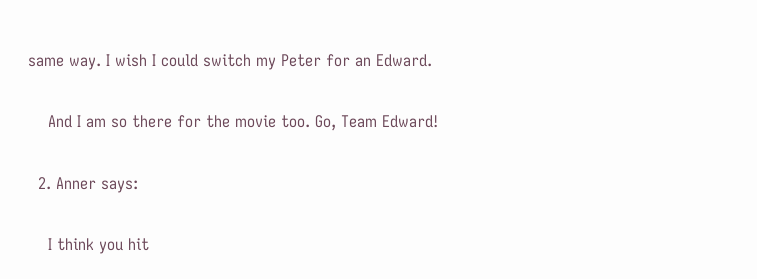same way. I wish I could switch my Peter for an Edward.

    And I am so there for the movie too. Go, Team Edward!

  2. Anner says:

    I think you hit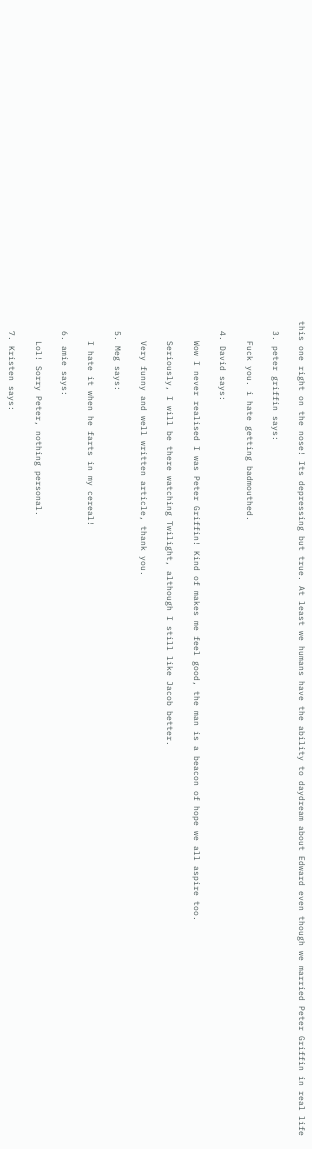this one right on the nose! Its depressing but true. At least we humans have the ability to daydream about Edward even though we married Peter Griffin in real life

  3. peter griffin says:

    Fuck you. i hate getting badmouthed.

  4. David says:

    Wow I never realised I was Peter Griffin! Kind of makes me feel good, the man is a beacon of hope we all aspire too.

    Seriously, I will be there watching Twilight, although I still like Jacob better.

    Very funny and well written article, thank you.

  5. Meg says:

    I hate it when he farts in my cereal!

  6. amie says:

    Lol! Sorry Peter, nothing personal.

  7. Kristen says: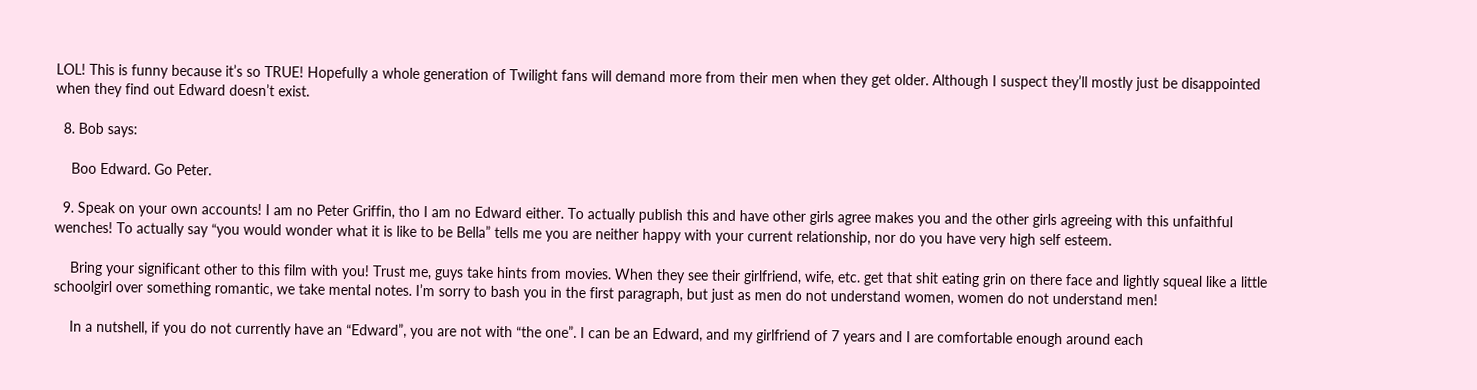LOL! This is funny because it’s so TRUE! Hopefully a whole generation of Twilight fans will demand more from their men when they get older. Although I suspect they’ll mostly just be disappointed when they find out Edward doesn’t exist.

  8. Bob says:

    Boo Edward. Go Peter.

  9. Speak on your own accounts! I am no Peter Griffin, tho I am no Edward either. To actually publish this and have other girls agree makes you and the other girls agreeing with this unfaithful wenches! To actually say “you would wonder what it is like to be Bella” tells me you are neither happy with your current relationship, nor do you have very high self esteem.

    Bring your significant other to this film with you! Trust me, guys take hints from movies. When they see their girlfriend, wife, etc. get that shit eating grin on there face and lightly squeal like a little schoolgirl over something romantic, we take mental notes. I’m sorry to bash you in the first paragraph, but just as men do not understand women, women do not understand men!

    In a nutshell, if you do not currently have an “Edward”, you are not with “the one”. I can be an Edward, and my girlfriend of 7 years and I are comfortable enough around each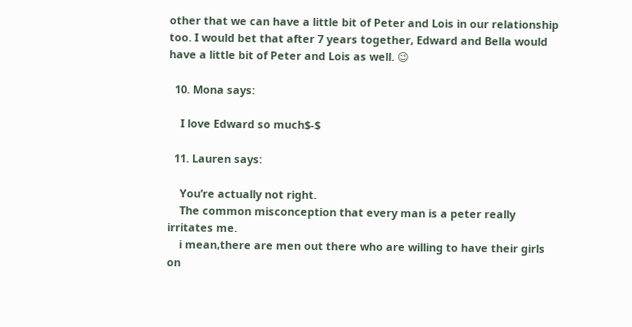other that we can have a little bit of Peter and Lois in our relationship too. I would bet that after 7 years together, Edward and Bella would have a little bit of Peter and Lois as well. 😉

  10. Mona says:

    I love Edward so much$-$

  11. Lauren says:

    You’re actually not right.
    The common misconception that every man is a peter really irritates me.
    i mean,there are men out there who are willing to have their girls on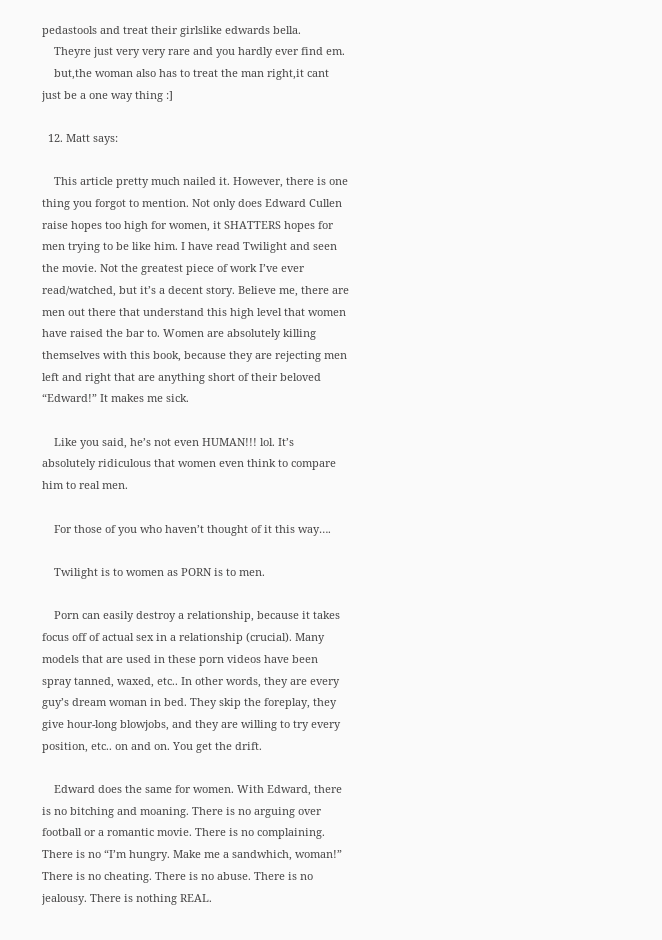pedastools and treat their girlslike edwards bella.
    Theyre just very very rare and you hardly ever find em.
    but,the woman also has to treat the man right,it cant just be a one way thing :]

  12. Matt says:

    This article pretty much nailed it. However, there is one thing you forgot to mention. Not only does Edward Cullen raise hopes too high for women, it SHATTERS hopes for men trying to be like him. I have read Twilight and seen the movie. Not the greatest piece of work I’ve ever read/watched, but it’s a decent story. Believe me, there are men out there that understand this high level that women have raised the bar to. Women are absolutely killing themselves with this book, because they are rejecting men left and right that are anything short of their beloved “Edward!” It makes me sick.

    Like you said, he’s not even HUMAN!!! lol. It’s absolutely ridiculous that women even think to compare him to real men.

    For those of you who haven’t thought of it this way….

    Twilight is to women as PORN is to men.

    Porn can easily destroy a relationship, because it takes focus off of actual sex in a relationship (crucial). Many models that are used in these porn videos have been spray tanned, waxed, etc.. In other words, they are every guy’s dream woman in bed. They skip the foreplay, they give hour-long blowjobs, and they are willing to try every position, etc.. on and on. You get the drift.

    Edward does the same for women. With Edward, there is no bitching and moaning. There is no arguing over football or a romantic movie. There is no complaining. There is no “I’m hungry. Make me a sandwhich, woman!” There is no cheating. There is no abuse. There is no jealousy. There is nothing REAL.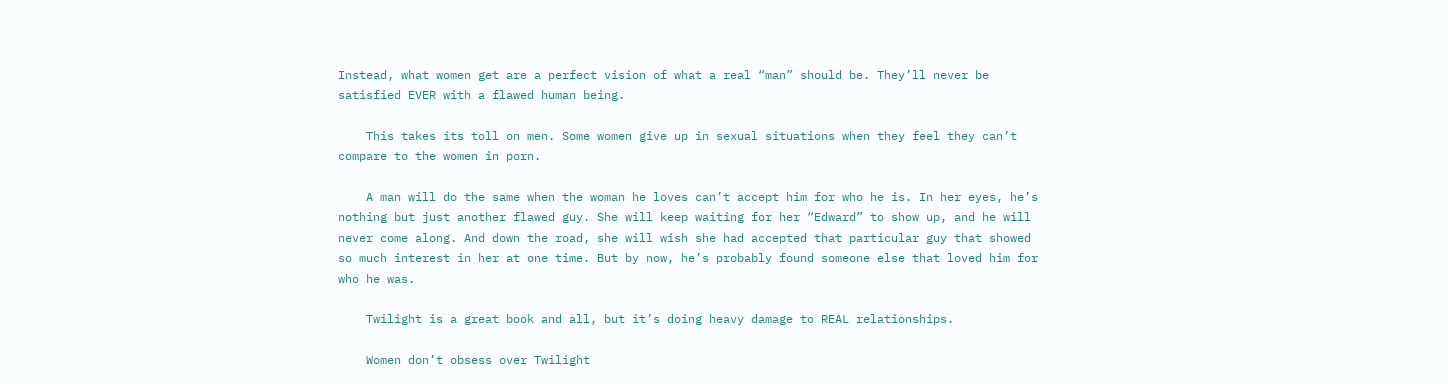Instead, what women get are a perfect vision of what a real “man” should be. They’ll never be satisfied EVER with a flawed human being.

    This takes its toll on men. Some women give up in sexual situations when they feel they can’t compare to the women in porn.

    A man will do the same when the woman he loves can’t accept him for who he is. In her eyes, he’s nothing but just another flawed guy. She will keep waiting for her “Edward” to show up, and he will never come along. And down the road, she will wish she had accepted that particular guy that showed so much interest in her at one time. But by now, he’s probably found someone else that loved him for who he was.

    Twilight is a great book and all, but it’s doing heavy damage to REAL relationships.

    Women don’t obsess over Twilight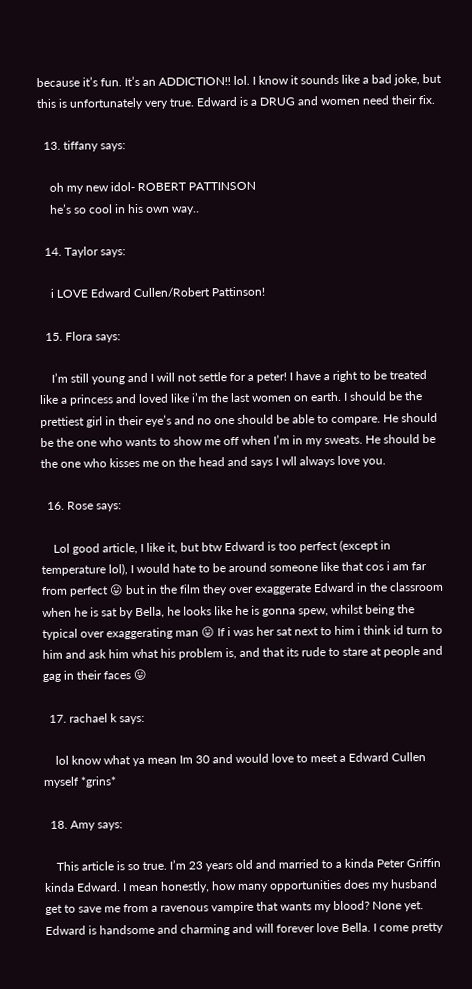because it’s fun. It’s an ADDICTION!! lol. I know it sounds like a bad joke, but this is unfortunately very true. Edward is a DRUG and women need their fix.

  13. tiffany says:

    oh my new idol- ROBERT PATTINSON
    he’s so cool in his own way..

  14. Taylor says:

    i LOVE Edward Cullen/Robert Pattinson!

  15. Flora says:

    I’m still young and I will not settle for a peter! I have a right to be treated like a princess and loved like i’m the last women on earth. I should be the prettiest girl in their eye’s and no one should be able to compare. He should be the one who wants to show me off when I’m in my sweats. He should be the one who kisses me on the head and says I wll always love you.

  16. Rose says:

    Lol good article, I like it, but btw Edward is too perfect (except in temperature lol), I would hate to be around someone like that cos i am far from perfect 😛 but in the film they over exaggerate Edward in the classroom when he is sat by Bella, he looks like he is gonna spew, whilst being the typical over exaggerating man 😛 If i was her sat next to him i think id turn to him and ask him what his problem is, and that its rude to stare at people and gag in their faces 😛

  17. rachael k says:

    lol know what ya mean Im 30 and would love to meet a Edward Cullen myself *grins*

  18. Amy says:

    This article is so true. I’m 23 years old and married to a kinda Peter Griffin kinda Edward. I mean honestly, how many opportunities does my husband get to save me from a ravenous vampire that wants my blood? None yet. Edward is handsome and charming and will forever love Bella. I come pretty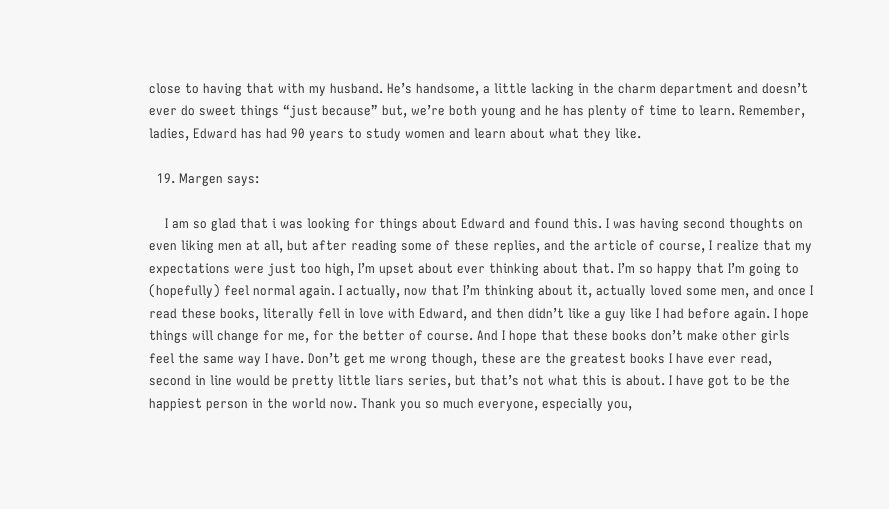close to having that with my husband. He’s handsome, a little lacking in the charm department and doesn’t ever do sweet things “just because” but, we’re both young and he has plenty of time to learn. Remember, ladies, Edward has had 90 years to study women and learn about what they like.

  19. Margen says:

    I am so glad that i was looking for things about Edward and found this. I was having second thoughts on even liking men at all, but after reading some of these replies, and the article of course, I realize that my expectations were just too high, I’m upset about ever thinking about that. I’m so happy that I’m going to (hopefully) feel normal again. I actually, now that I’m thinking about it, actually loved some men, and once I read these books, literally fell in love with Edward, and then didn’t like a guy like I had before again. I hope things will change for me, for the better of course. And I hope that these books don’t make other girls feel the same way I have. Don’t get me wrong though, these are the greatest books I have ever read, second in line would be pretty little liars series, but that’s not what this is about. I have got to be the happiest person in the world now. Thank you so much everyone, especially you,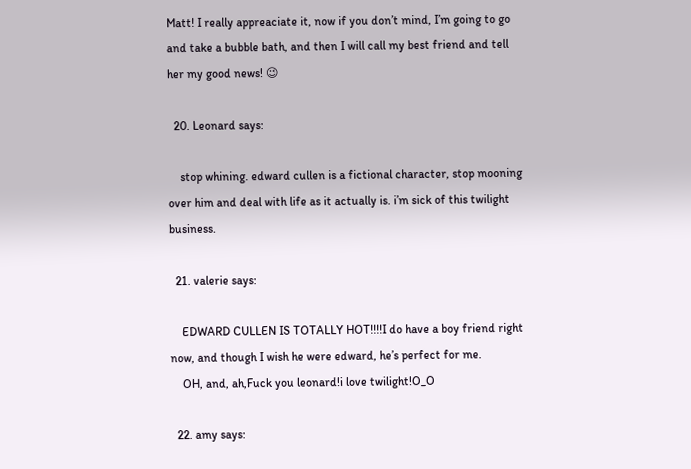Matt! I really appreaciate it, now if you don’t mind, I’m going to go and take a bubble bath, and then I will call my best friend and tell her my good news! 😉

  20. Leonard says:

    stop whining. edward cullen is a fictional character, stop mooning over him and deal with life as it actually is. i’m sick of this twilight business.

  21. valerie says:

    EDWARD CULLEN IS TOTALLY HOT!!!!I do have a boy friend right now, and though I wish he were edward, he’s perfect for me.
    OH, and, ah,Fuck you leonard!i love twilight!O_O

  22. amy says: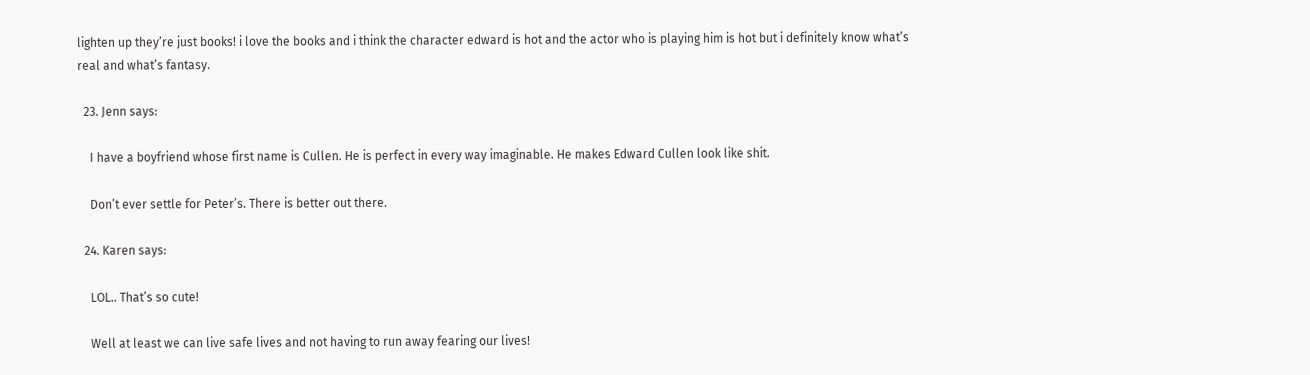lighten up they’re just books! i love the books and i think the character edward is hot and the actor who is playing him is hot but i definitely know what’s real and what’s fantasy.

  23. Jenn says:

    I have a boyfriend whose first name is Cullen. He is perfect in every way imaginable. He makes Edward Cullen look like shit.

    Don’t ever settle for Peter’s. There is better out there.

  24. Karen says:

    LOL.. That’s so cute!

    Well at least we can live safe lives and not having to run away fearing our lives!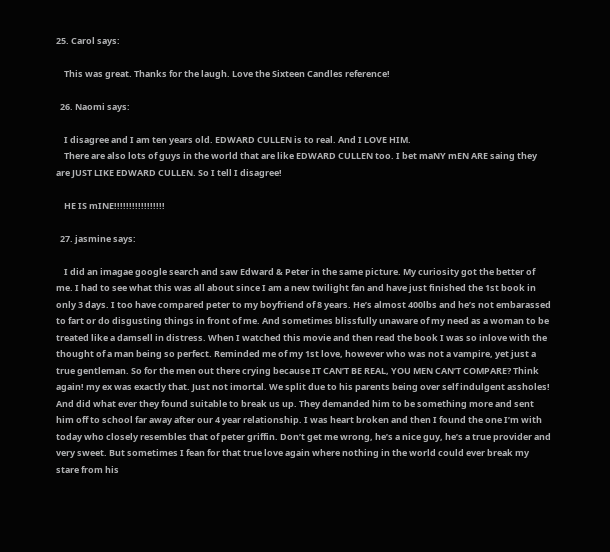25. Carol says:

    This was great. Thanks for the laugh. Love the Sixteen Candles reference!

  26. Naomi says:

    I disagree and I am ten years old. EDWARD CULLEN is to real. And I LOVE HIM.
    There are also lots of guys in the world that are like EDWARD CULLEN too. I bet maNY mEN ARE saing they are JUST LIKE EDWARD CULLEN. So I tell I disagree!

    HE IS mINE!!!!!!!!!!!!!!!!!

  27. jasmine says:

    I did an imagae google search and saw Edward & Peter in the same picture. My curiosity got the better of me. I had to see what this was all about since I am a new twilight fan and have just finished the 1st book in only 3 days. I too have compared peter to my boyfriend of 8 years. He’s almost 400lbs and he’s not embarassed to fart or do disgusting things in front of me. And sometimes blissfully unaware of my need as a woman to be treated like a damsell in distress. When I watched this movie and then read the book I was so inlove with the thought of a man being so perfect. Reminded me of my 1st love, however who was not a vampire, yet just a true gentleman. So for the men out there crying because IT CAN’T BE REAL, YOU MEN CAN’T COMPARE? Think again! my ex was exactly that. Just not imortal. We split due to his parents being over self indulgent assholes! And did what ever they found suitable to break us up. They demanded him to be something more and sent him off to school far away after our 4 year relationship. I was heart broken and then I found the one I’m with today who closely resembles that of peter griffin. Don’t get me wrong, he’s a nice guy, he’s a true provider and very sweet. But sometimes I fean for that true love again where nothing in the world could ever break my stare from his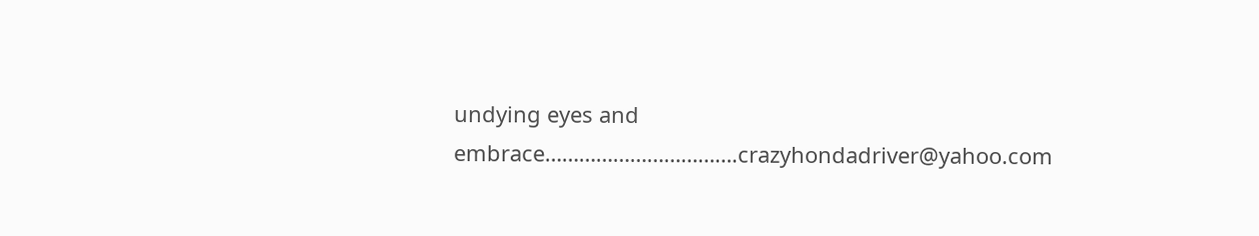undying eyes and embrace…………………………….crazyhondadriver@yahoo.com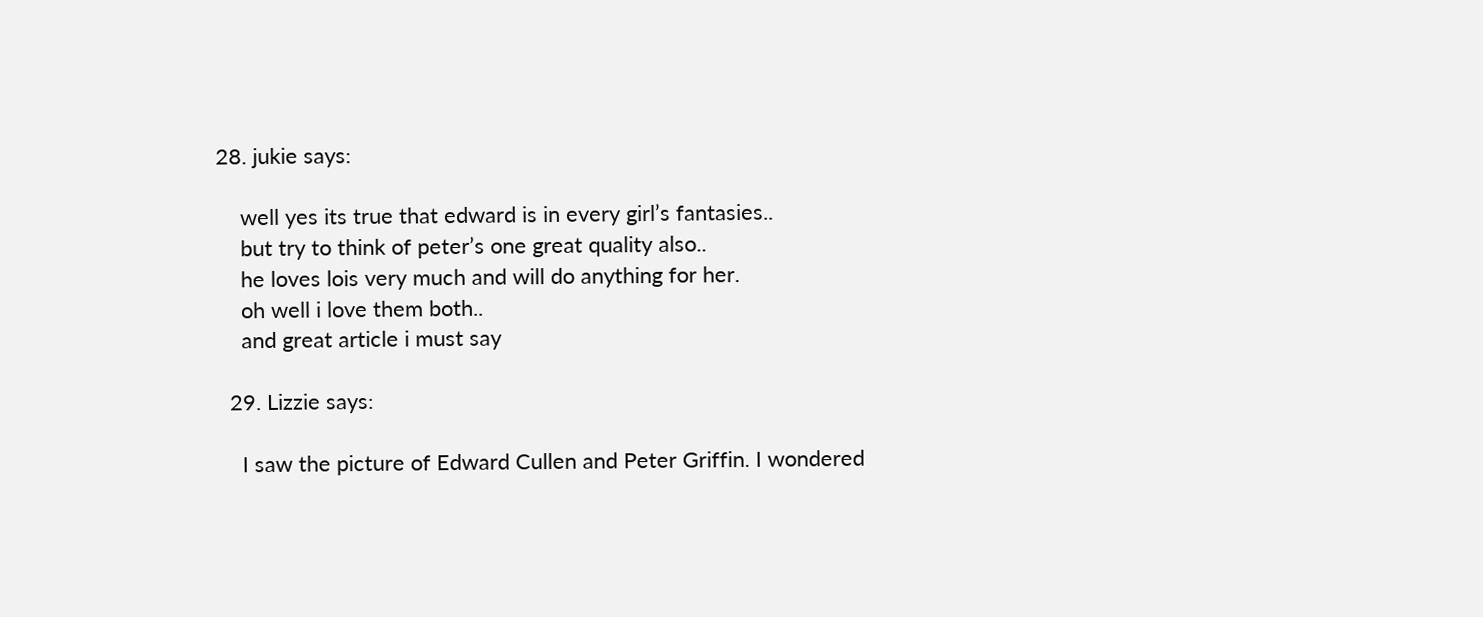28. jukie says:

    well yes its true that edward is in every girl’s fantasies..
    but try to think of peter’s one great quality also..
    he loves lois very much and will do anything for her.
    oh well i love them both..
    and great article i must say

  29. Lizzie says:

    I saw the picture of Edward Cullen and Peter Griffin. I wondered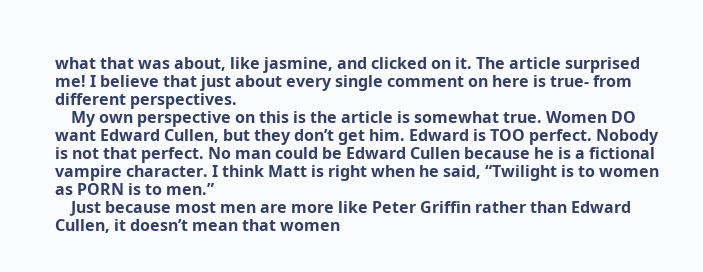what that was about, like jasmine, and clicked on it. The article surprised me! I believe that just about every single comment on here is true- from different perspectives.
    My own perspective on this is the article is somewhat true. Women DO want Edward Cullen, but they don’t get him. Edward is TOO perfect. Nobody is not that perfect. No man could be Edward Cullen because he is a fictional vampire character. I think Matt is right when he said, “Twilight is to women as PORN is to men.”
    Just because most men are more like Peter Griffin rather than Edward Cullen, it doesn’t mean that women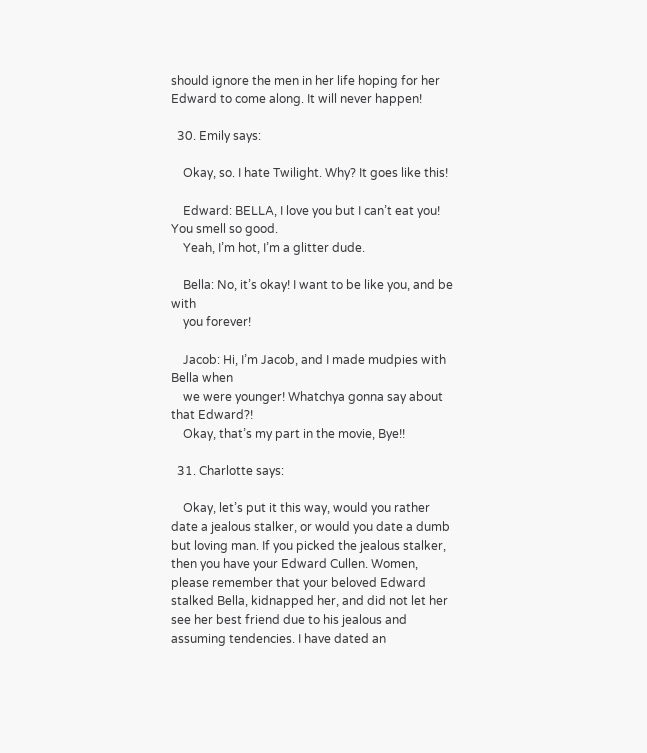should ignore the men in her life hoping for her Edward to come along. It will never happen!

  30. Emily says:

    Okay, so. I hate Twilight. Why? It goes like this!

    Edward: BELLA, I love you but I can’t eat you! You smell so good.
    Yeah, I’m hot, I’m a glitter dude.

    Bella: No, it’s okay! I want to be like you, and be with
    you forever!

    Jacob: Hi, I’m Jacob, and I made mudpies with Bella when
    we were younger! Whatchya gonna say about that Edward?!
    Okay, that’s my part in the movie, Bye!!

  31. Charlotte says:

    Okay, let’s put it this way, would you rather date a jealous stalker, or would you date a dumb but loving man. If you picked the jealous stalker, then you have your Edward Cullen. Women, please remember that your beloved Edward stalked Bella, kidnapped her, and did not let her see her best friend due to his jealous and assuming tendencies. I have dated an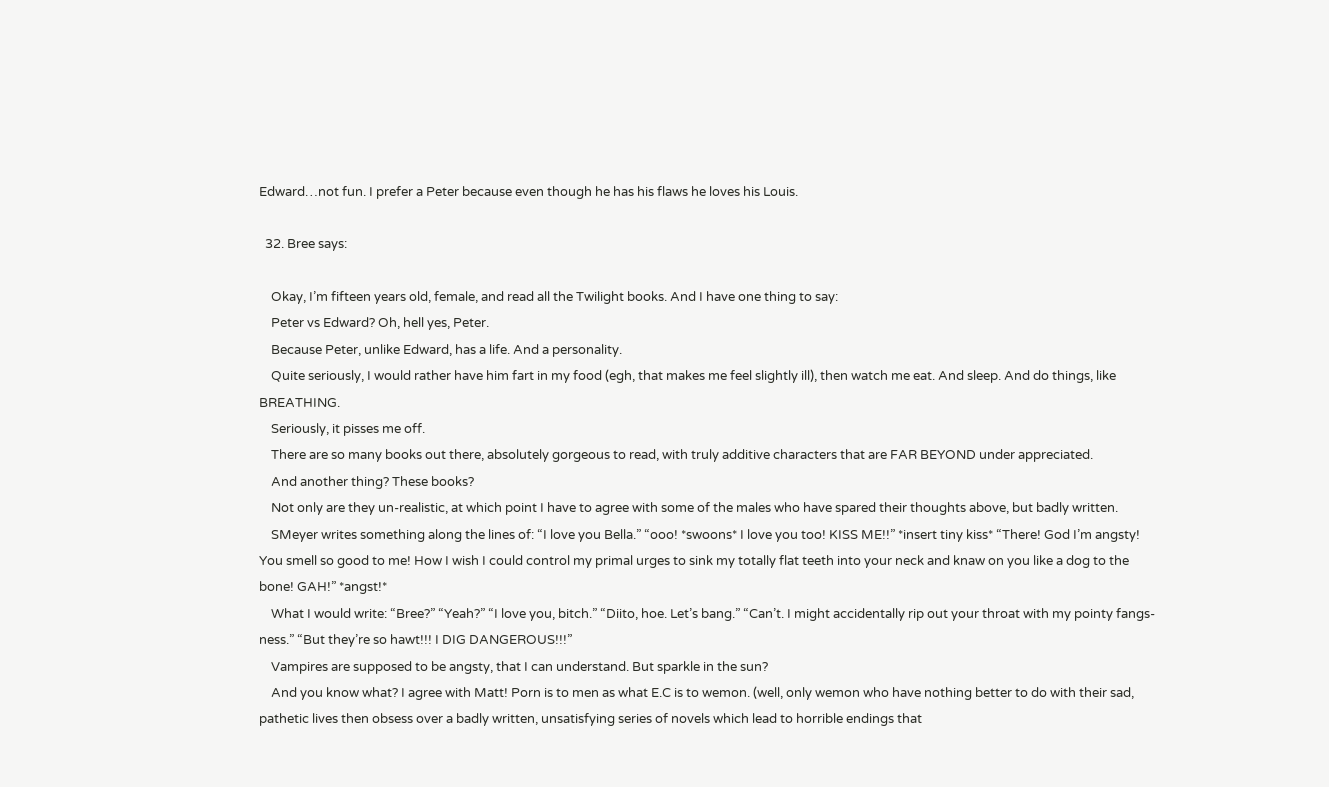Edward…not fun. I prefer a Peter because even though he has his flaws he loves his Louis.

  32. Bree says:

    Okay, I’m fifteen years old, female, and read all the Twilight books. And I have one thing to say:
    Peter vs Edward? Oh, hell yes, Peter.
    Because Peter, unlike Edward, has a life. And a personality.
    Quite seriously, I would rather have him fart in my food (egh, that makes me feel slightly ill), then watch me eat. And sleep. And do things, like BREATHING.
    Seriously, it pisses me off.
    There are so many books out there, absolutely gorgeous to read, with truly additive characters that are FAR BEYOND under appreciated.
    And another thing? These books?
    Not only are they un-realistic, at which point I have to agree with some of the males who have spared their thoughts above, but badly written.
    SMeyer writes something along the lines of: “I love you Bella.” “ooo! *swoons* I love you too! KISS ME!!” *insert tiny kiss* “There! God I’m angsty! You smell so good to me! How I wish I could control my primal urges to sink my totally flat teeth into your neck and knaw on you like a dog to the bone! GAH!” *angst!*
    What I would write: “Bree?” “Yeah?” “I love you, bitch.” “Diito, hoe. Let’s bang.” “Can’t. I might accidentally rip out your throat with my pointy fangs-ness.” “But they’re so hawt!!! I DIG DANGEROUS!!!”
    Vampires are supposed to be angsty, that I can understand. But sparkle in the sun?
    And you know what? I agree with Matt! Porn is to men as what E.C is to wemon. (well, only wemon who have nothing better to do with their sad, pathetic lives then obsess over a badly written, unsatisfying series of novels which lead to horrible endings that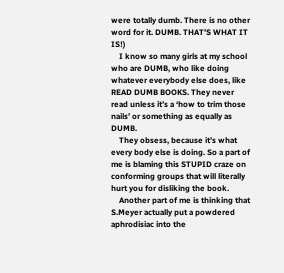were totally dumb. There is no other word for it. DUMB. THAT’S WHAT IT IS!)
    I know so many girls at my school who are DUMB, who like doing whatever everybody else does, like READ DUMB BOOKS. They never read unless it’s a ‘how to trim those nails’ or something as equally as DUMB.
    They obsess, because it’s what every body else is doing. So a part of me is blaming this STUPID craze on conforming groups that will literally hurt you for disliking the book.
    Another part of me is thinking that S.Meyer actually put a powdered aphrodisiac into the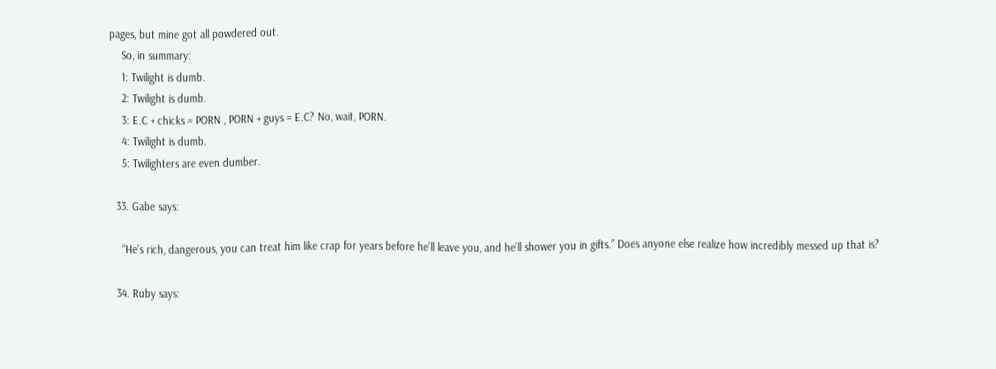pages, but mine got all powdered out.
    So, in summary:
    1: Twilight is dumb.
    2: Twilight is dumb.
    3: E.C + chicks = PORN , PORN + guys = E.C? No, wait, PORN.
    4: Twilight is dumb.
    5: Twilighters are even dumber.

  33. Gabe says:

    “He’s rich, dangerous, you can treat him like crap for years before he’ll leave you, and he’ll shower you in gifts.” Does anyone else realize how incredibly messed up that is?

  34. Ruby says: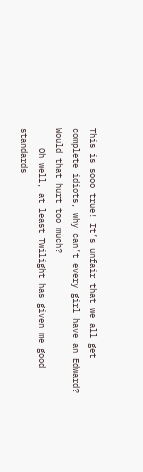This is sooo true! It’s unfair that we all get complete idiots, why can’t every girl have an Edward? Would that hurt too much?
    Oh well, at least Twilight has given me good standards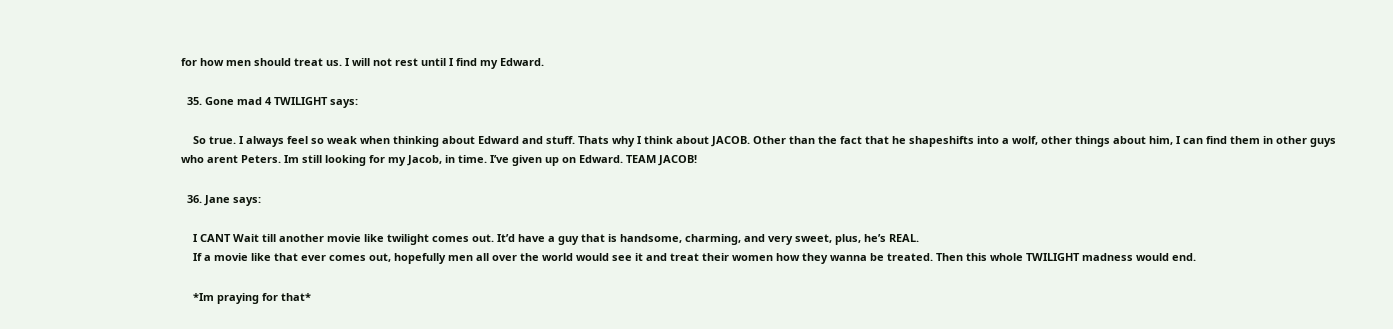for how men should treat us. I will not rest until I find my Edward.

  35. Gone mad 4 TWILIGHT says:

    So true. I always feel so weak when thinking about Edward and stuff. Thats why I think about JACOB. Other than the fact that he shapeshifts into a wolf, other things about him, I can find them in other guys who arent Peters. Im still looking for my Jacob, in time. I’ve given up on Edward. TEAM JACOB!

  36. Jane says:

    I CANT Wait till another movie like twilight comes out. It’d have a guy that is handsome, charming, and very sweet, plus, he’s REAL.
    If a movie like that ever comes out, hopefully men all over the world would see it and treat their women how they wanna be treated. Then this whole TWILIGHT madness would end.

    *Im praying for that*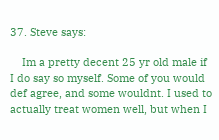37. Steve says:

    Im a pretty decent 25 yr old male if I do say so myself. Some of you would def agree, and some wouldnt. I used to actually treat women well, but when I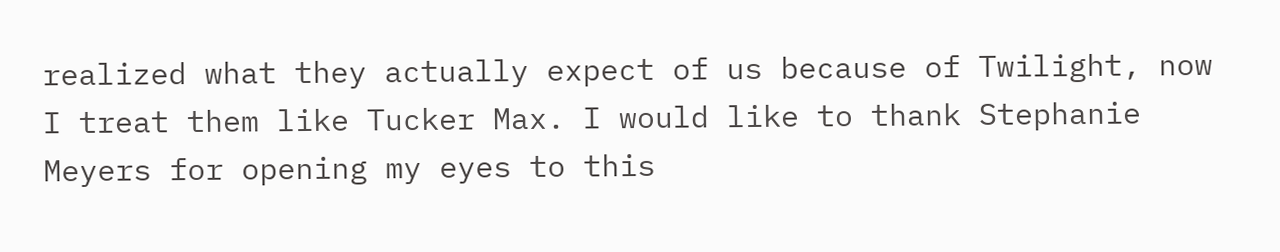realized what they actually expect of us because of Twilight, now I treat them like Tucker Max. I would like to thank Stephanie Meyers for opening my eyes to this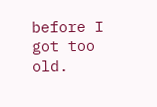before I got too old.